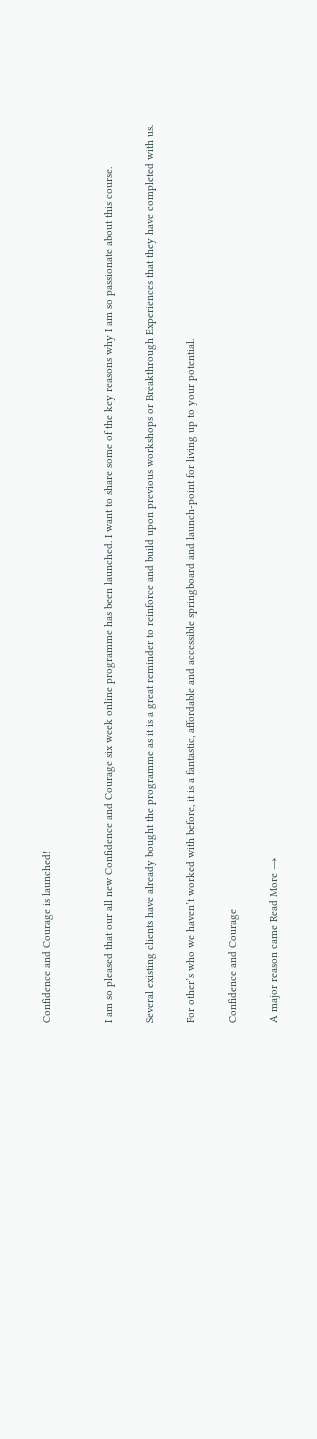Confidence and Courage is launched!


I am so pleased that our all new Confidence and Courage six week online programme has been launched. I want to share some of the key reasons why I am so passionate about this course.

Several existing clients have already bought the programme as it is a great reminder to reinforce and build upon previous workshops or Breakthrough Experiences that they have completed with us.

For other’s who we haven’t worked with before, it is a fantastic, affordable and accessible springboard and launch-point for living up to your potential.

Confidence and Courage

A major reason came Read More →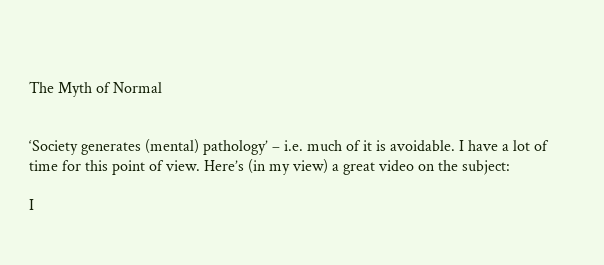The Myth of Normal


‘Society generates (mental) pathology’ – i.e. much of it is avoidable. I have a lot of time for this point of view. Here’s (in my view) a great video on the subject:

I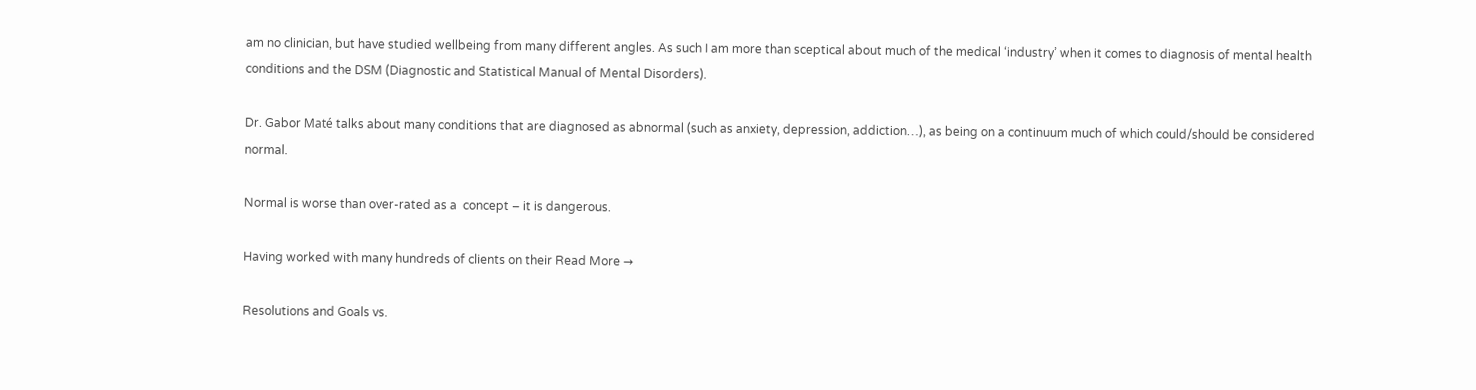am no clinician, but have studied wellbeing from many different angles. As such I am more than sceptical about much of the medical ‘industry’ when it comes to diagnosis of mental health conditions and the DSM (Diagnostic and Statistical Manual of Mental Disorders).

Dr. Gabor Maté talks about many conditions that are diagnosed as abnormal (such as anxiety, depression, addiction…), as being on a continuum much of which could/should be considered normal.

Normal is worse than over-rated as a  concept – it is dangerous.

Having worked with many hundreds of clients on their Read More →

Resolutions and Goals vs.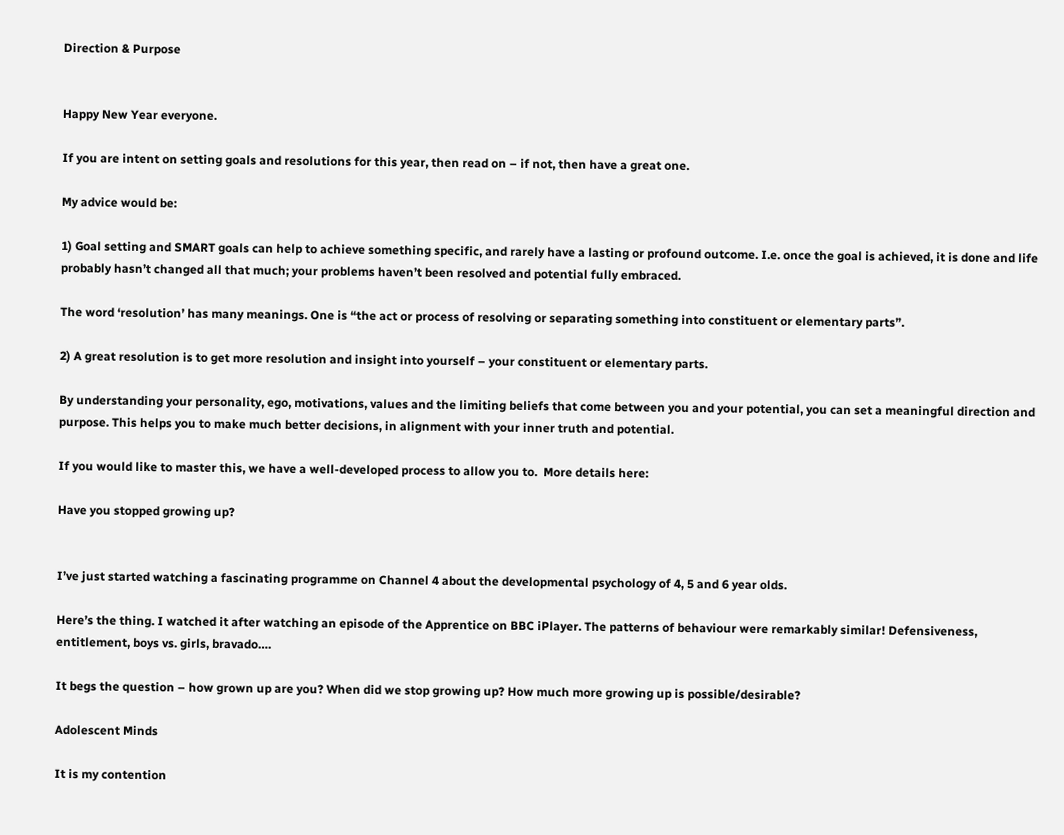Direction & Purpose


Happy New Year everyone.

If you are intent on setting goals and resolutions for this year, then read on – if not, then have a great one.

My advice would be:

1) Goal setting and SMART goals can help to achieve something specific, and rarely have a lasting or profound outcome. I.e. once the goal is achieved, it is done and life probably hasn’t changed all that much; your problems haven’t been resolved and potential fully embraced.

The word ‘resolution’ has many meanings. One is “the act or process of resolving or separating something into constituent or elementary parts”.

2) A great resolution is to get more resolution and insight into yourself – your constituent or elementary parts.

By understanding your personality, ego, motivations, values and the limiting beliefs that come between you and your potential, you can set a meaningful direction and purpose. This helps you to make much better decisions, in alignment with your inner truth and potential.

If you would like to master this, we have a well-developed process to allow you to.  More details here:

Have you stopped growing up?


I’ve just started watching a fascinating programme on Channel 4 about the developmental psychology of 4, 5 and 6 year olds.

Here’s the thing. I watched it after watching an episode of the Apprentice on BBC iPlayer. The patterns of behaviour were remarkably similar! Defensiveness, entitlement, boys vs. girls, bravado….

It begs the question – how grown up are you? When did we stop growing up? How much more growing up is possible/desirable?

Adolescent Minds

It is my contention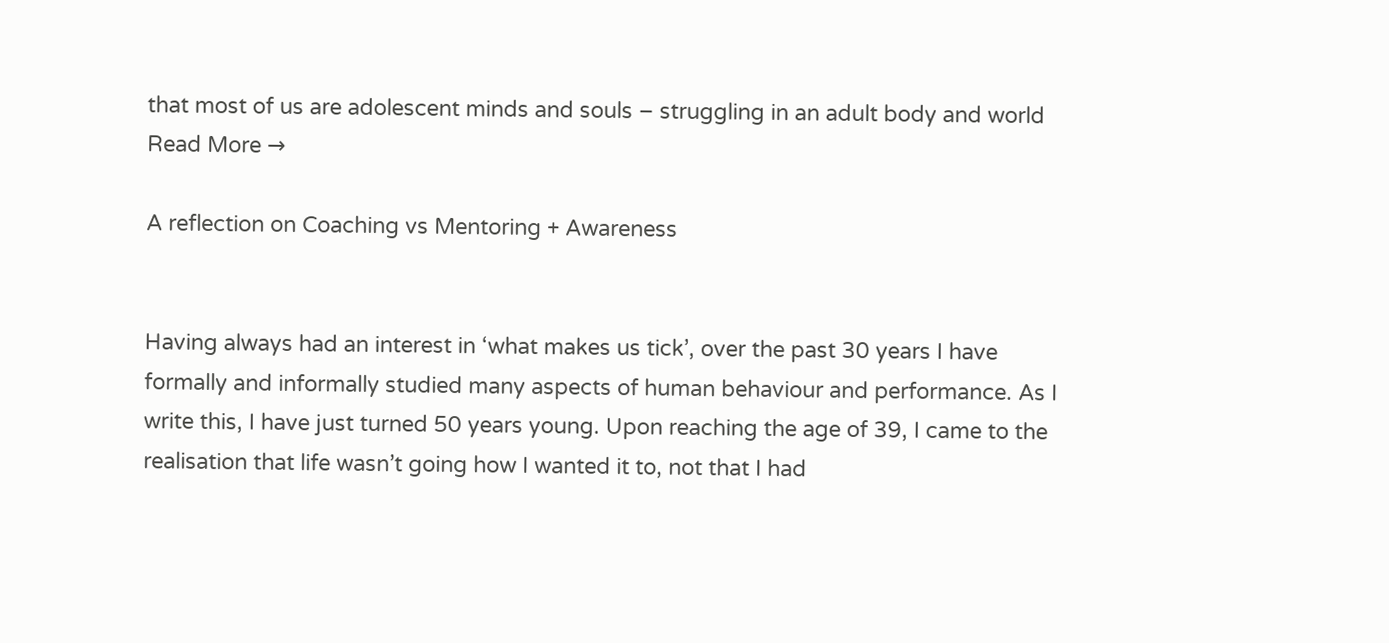that most of us are adolescent minds and souls – struggling in an adult body and world Read More →

A reflection on Coaching vs Mentoring + Awareness


Having always had an interest in ‘what makes us tick’, over the past 30 years I have formally and informally studied many aspects of human behaviour and performance. As I write this, I have just turned 50 years young. Upon reaching the age of 39, I came to the realisation that life wasn’t going how I wanted it to, not that I had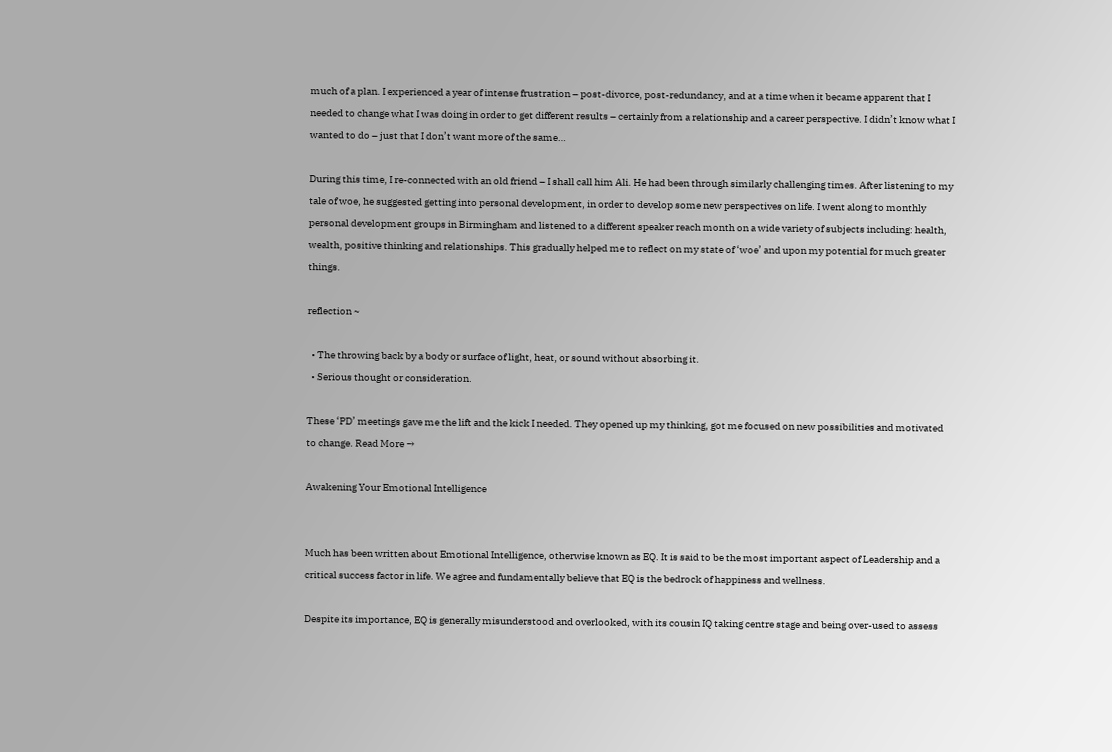much of a plan. I experienced a year of intense frustration – post-divorce, post-redundancy, and at a time when it became apparent that I needed to change what I was doing in order to get different results – certainly from a relationship and a career perspective. I didn’t know what I wanted to do – just that I don’t want more of the same…

During this time, I re-connected with an old friend – I shall call him Ali. He had been through similarly challenging times. After listening to my tale of woe, he suggested getting into personal development, in order to develop some new perspectives on life. I went along to monthly personal development groups in Birmingham and listened to a different speaker reach month on a wide variety of subjects including: health, wealth, positive thinking and relationships. This gradually helped me to reflect on my state of ‘woe’ and upon my potential for much greater things.

reflection ~

  • The throwing back by a body or surface of light, heat, or sound without absorbing it.
  • Serious thought or consideration.

These ‘PD’ meetings gave me the lift and the kick I needed. They opened up my thinking, got me focused on new possibilities and motivated to change. Read More →

Awakening Your Emotional Intelligence


Much has been written about Emotional Intelligence, otherwise known as EQ. It is said to be the most important aspect of Leadership and a critical success factor in life. We agree and fundamentally believe that EQ is the bedrock of happiness and wellness.

Despite its importance, EQ is generally misunderstood and overlooked, with its cousin IQ taking centre stage and being over-used to assess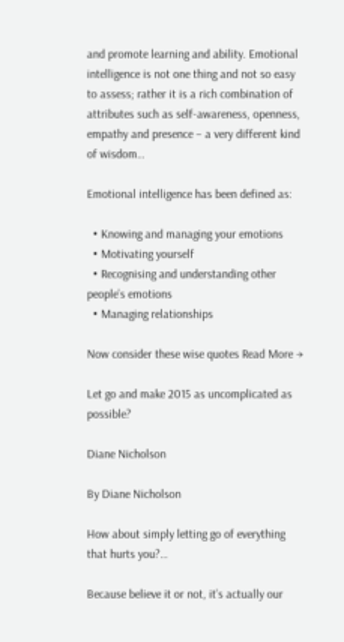and promote learning and ability. Emotional intelligence is not one thing and not so easy to assess; rather it is a rich combination of attributes such as self-awareness, openness, empathy and presence – a very different kind of wisdom…

Emotional intelligence has been defined as:

  • Knowing and managing your emotions
  • Motivating yourself
  • Recognising and understanding other people’s emotions
  • Managing relationships

Now consider these wise quotes Read More →

Let go and make 2015 as uncomplicated as possible?

Diane Nicholson

By Diane Nicholson

How about simply letting go of everything that hurts you?…

Because believe it or not, it’s actually our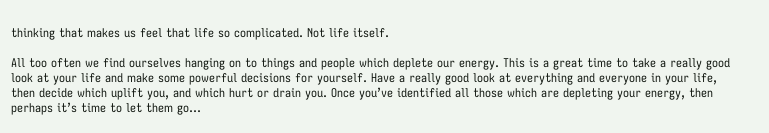thinking that makes us feel that life so complicated. Not life itself.

All too often we find ourselves hanging on to things and people which deplete our energy. This is a great time to take a really good look at your life and make some powerful decisions for yourself. Have a really good look at everything and everyone in your life, then decide which uplift you, and which hurt or drain you. Once you’ve identified all those which are depleting your energy, then perhaps it’s time to let them go…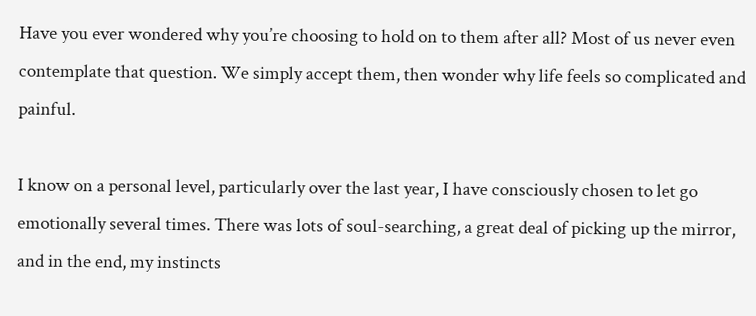Have you ever wondered why you’re choosing to hold on to them after all? Most of us never even contemplate that question. We simply accept them, then wonder why life feels so complicated and painful.

I know on a personal level, particularly over the last year, I have consciously chosen to let go emotionally several times. There was lots of soul-searching, a great deal of picking up the mirror, and in the end, my instincts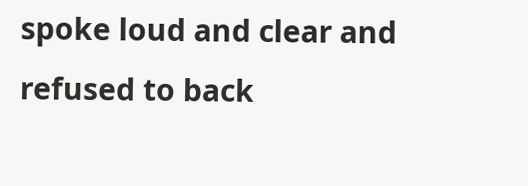spoke loud and clear and refused to back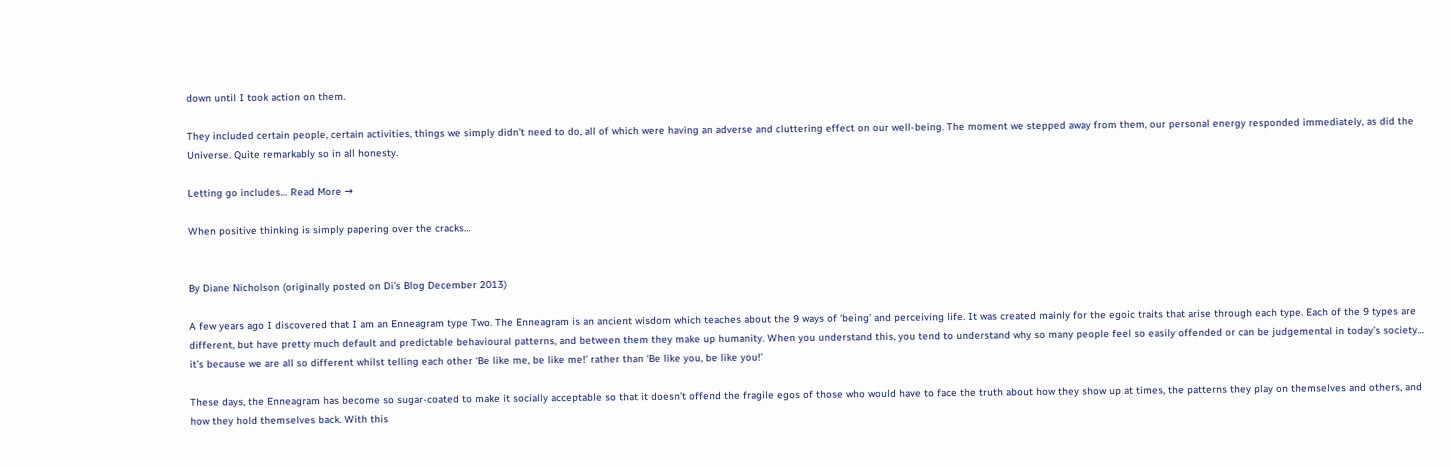down until I took action on them.

They included certain people, certain activities, things we simply didn’t need to do, all of which were having an adverse and cluttering effect on our well-being. The moment we stepped away from them, our personal energy responded immediately, as did the Universe. Quite remarkably so in all honesty.

Letting go includes… Read More →

When positive thinking is simply papering over the cracks…


By Diane Nicholson (originally posted on Di’s Blog December 2013)

A few years ago I discovered that I am an Enneagram type Two. The Enneagram is an ancient wisdom which teaches about the 9 ways of ‘being’ and perceiving life. It was created mainly for the egoic traits that arise through each type. Each of the 9 types are different, but have pretty much default and predictable behavioural patterns, and between them they make up humanity. When you understand this, you tend to understand why so many people feel so easily offended or can be judgemental in today’s society… it’s because we are all so different whilst telling each other ‘Be like me, be like me!’ rather than ‘Be like you, be like you!’

These days, the Enneagram has become so sugar-coated to make it socially acceptable so that it doesn’t offend the fragile egos of those who would have to face the truth about how they show up at times, the patterns they play on themselves and others, and how they hold themselves back. With this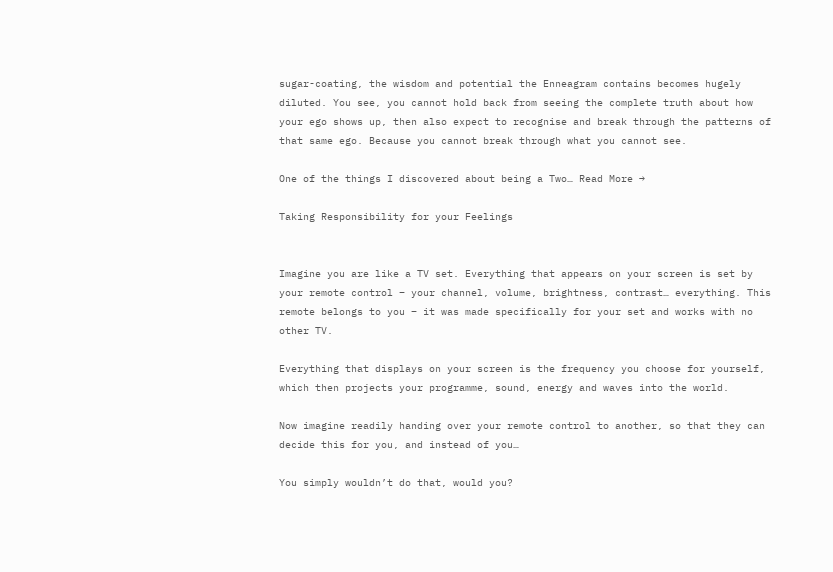sugar-coating, the wisdom and potential the Enneagram contains becomes hugely diluted. You see, you cannot hold back from seeing the complete truth about how your ego shows up, then also expect to recognise and break through the patterns of that same ego. Because you cannot break through what you cannot see.

One of the things I discovered about being a Two… Read More →

Taking Responsibility for your Feelings


Imagine you are like a TV set. Everything that appears on your screen is set by your remote control – your channel, volume, brightness, contrast… everything. This remote belongs to you – it was made specifically for your set and works with no other TV.

Everything that displays on your screen is the frequency you choose for yourself, which then projects your programme, sound, energy and waves into the world.

Now imagine readily handing over your remote control to another, so that they can decide this for you, and instead of you…

You simply wouldn’t do that, would you?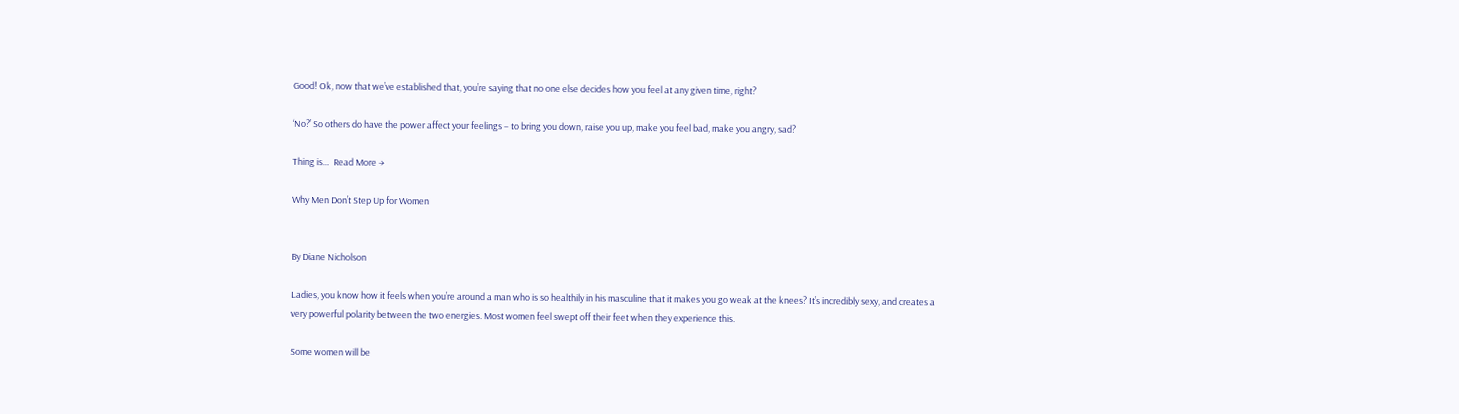Good! Ok, now that we’ve established that, you’re saying that no one else decides how you feel at any given time, right?

‘No?’ So others do have the power affect your feelings – to bring you down, raise you up, make you feel bad, make you angry, sad?

Thing is…  Read More →

Why Men Don’t Step Up for Women


By Diane Nicholson

Ladies, you know how it feels when you’re around a man who is so healthily in his masculine that it makes you go weak at the knees? It’s incredibly sexy, and creates a very powerful polarity between the two energies. Most women feel swept off their feet when they experience this.

Some women will be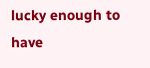lucky enough to have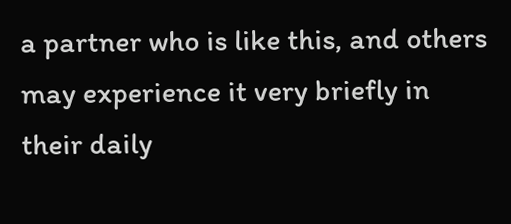a partner who is like this, and others may experience it very briefly in their daily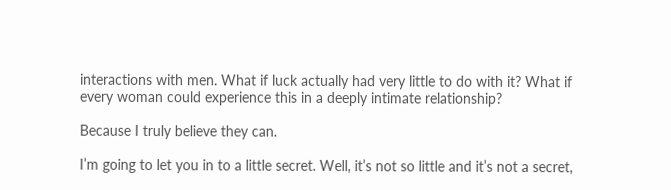interactions with men. What if luck actually had very little to do with it? What if every woman could experience this in a deeply intimate relationship?

Because I truly believe they can.

I’m going to let you in to a little secret. Well, it’s not so little and it’s not a secret,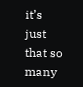it’s just that so many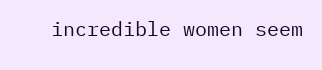incredible women seem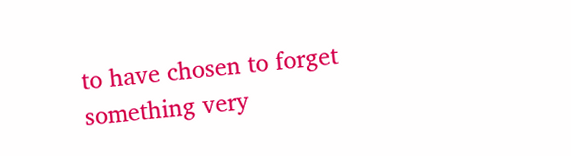to have chosen to forget something very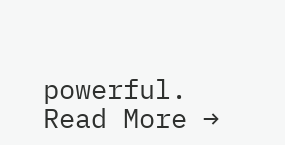powerful. Read More →